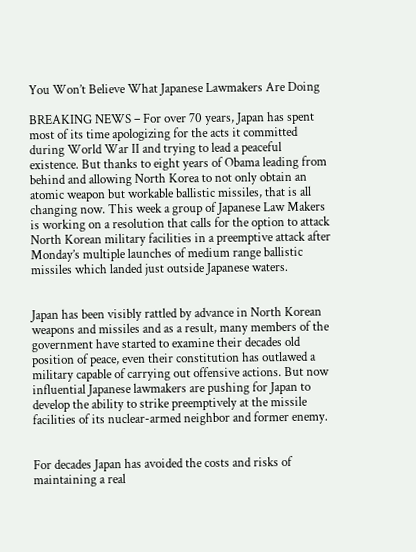You Won’t Believe What Japanese Lawmakers Are Doing

BREAKING NEWS – For over 70 years, Japan has spent most of its time apologizing for the acts it committed during World War II and trying to lead a peaceful existence. But thanks to eight years of Obama leading from behind and allowing North Korea to not only obtain an atomic weapon but workable ballistic missiles, that is all changing now. This week a group of Japanese Law Makers is working on a resolution that calls for the option to attack North Korean military facilities in a preemptive attack after Monday’s multiple launches of medium range ballistic missiles which landed just outside Japanese waters.


Japan has been visibly rattled by advance in North Korean weapons and missiles and as a result, many members of the government have started to examine their decades old position of peace, even their constitution has outlawed a military capable of carrying out offensive actions. But now influential Japanese lawmakers are pushing for Japan to develop the ability to strike preemptively at the missile facilities of its nuclear-armed neighbor and former enemy.


For decades Japan has avoided the costs and risks of maintaining a real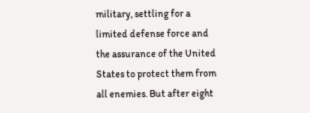military, settling for a limited defense force and the assurance of the United States to protect them from all enemies. But after eight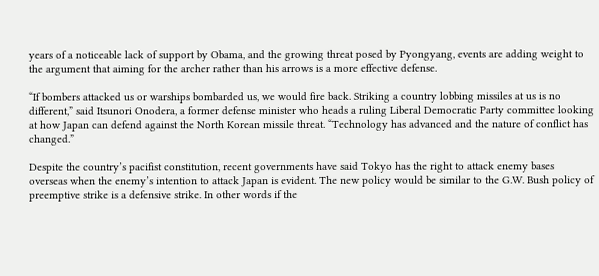years of a noticeable lack of support by Obama, and the growing threat posed by Pyongyang, events are adding weight to the argument that aiming for the archer rather than his arrows is a more effective defense.

“If bombers attacked us or warships bombarded us, we would fire back. Striking a country lobbing missiles at us is no different,” said Itsunori Onodera, a former defense minister who heads a ruling Liberal Democratic Party committee looking at how Japan can defend against the North Korean missile threat. “Technology has advanced and the nature of conflict has changed.”

Despite the country’s pacifist constitution, recent governments have said Tokyo has the right to attack enemy bases overseas when the enemy’s intention to attack Japan is evident. The new policy would be similar to the G.W. Bush policy of preemptive strike is a defensive strike. In other words if the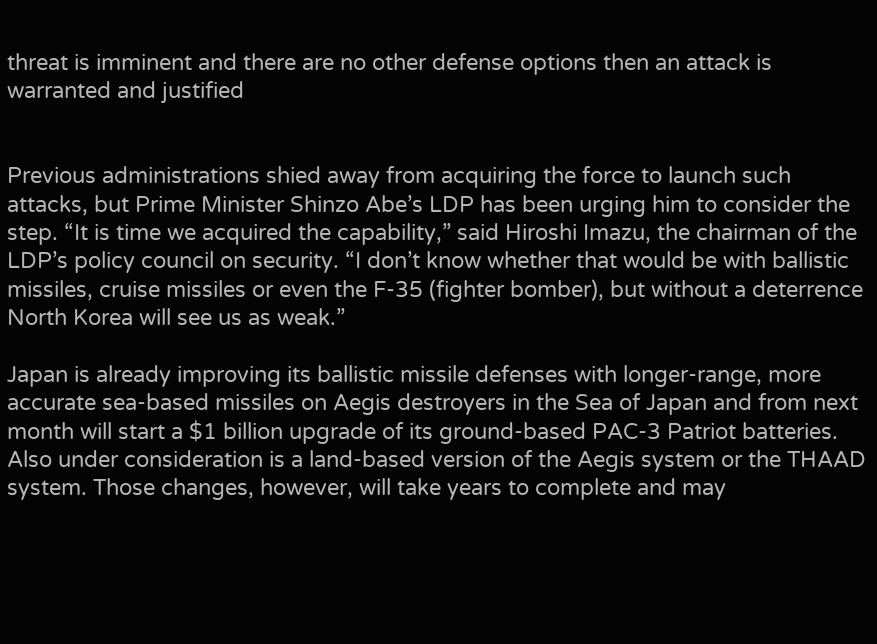threat is imminent and there are no other defense options then an attack is warranted and justified


Previous administrations shied away from acquiring the force to launch such attacks, but Prime Minister Shinzo Abe’s LDP has been urging him to consider the step. “It is time we acquired the capability,” said Hiroshi Imazu, the chairman of the LDP’s policy council on security. “I don’t know whether that would be with ballistic missiles, cruise missiles or even the F-35 (fighter bomber), but without a deterrence North Korea will see us as weak.”

Japan is already improving its ballistic missile defenses with longer-range, more accurate sea-based missiles on Aegis destroyers in the Sea of Japan and from next month will start a $1 billion upgrade of its ground-based PAC-3 Patriot batteries. Also under consideration is a land-based version of the Aegis system or the THAAD system. Those changes, however, will take years to complete and may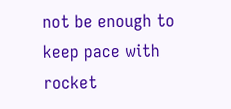not be enough to keep pace with rocket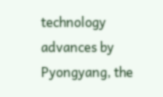technology advances by Pyongyang, the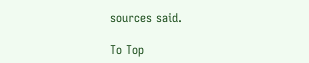sources said.

To Top